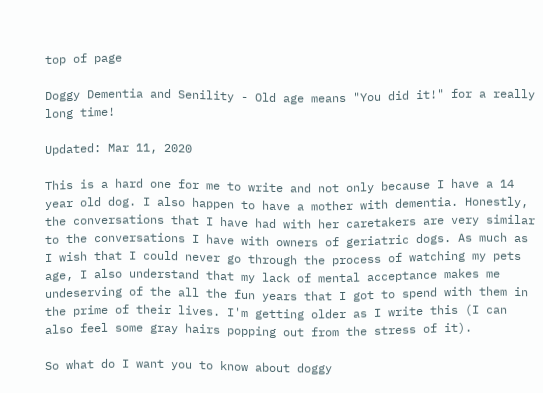top of page

Doggy Dementia and Senility - Old age means "You did it!" for a really long time!

Updated: Mar 11, 2020

This is a hard one for me to write and not only because I have a 14 year old dog. I also happen to have a mother with dementia. Honestly, the conversations that I have had with her caretakers are very similar to the conversations I have with owners of geriatric dogs. As much as I wish that I could never go through the process of watching my pets age, I also understand that my lack of mental acceptance makes me undeserving of the all the fun years that I got to spend with them in the prime of their lives. I'm getting older as I write this (I can also feel some gray hairs popping out from the stress of it).

So what do I want you to know about doggy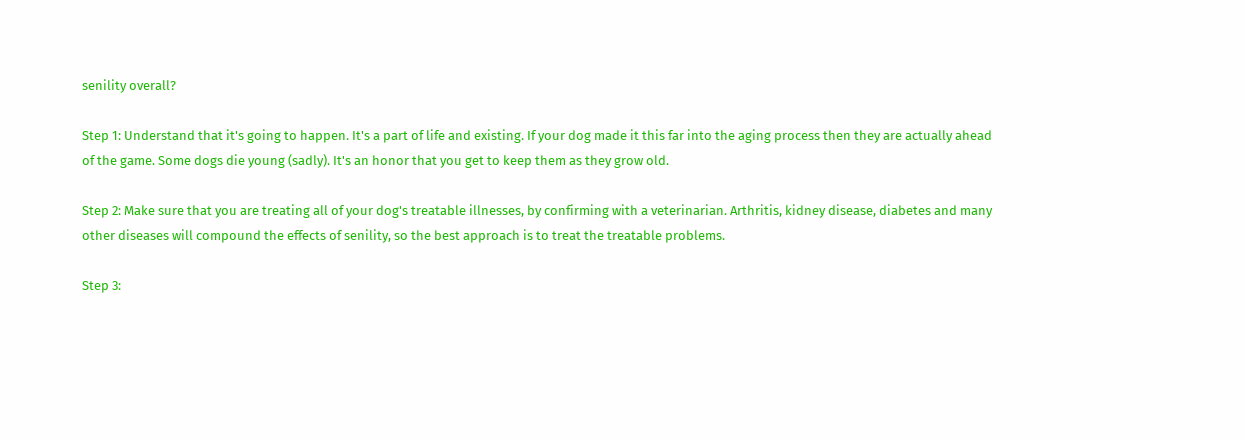senility overall?

Step 1: Understand that it's going to happen. It's a part of life and existing. If your dog made it this far into the aging process then they are actually ahead of the game. Some dogs die young (sadly). It's an honor that you get to keep them as they grow old.

Step 2: Make sure that you are treating all of your dog's treatable illnesses, by confirming with a veterinarian. Arthritis, kidney disease, diabetes and many other diseases will compound the effects of senility, so the best approach is to treat the treatable problems.

Step 3: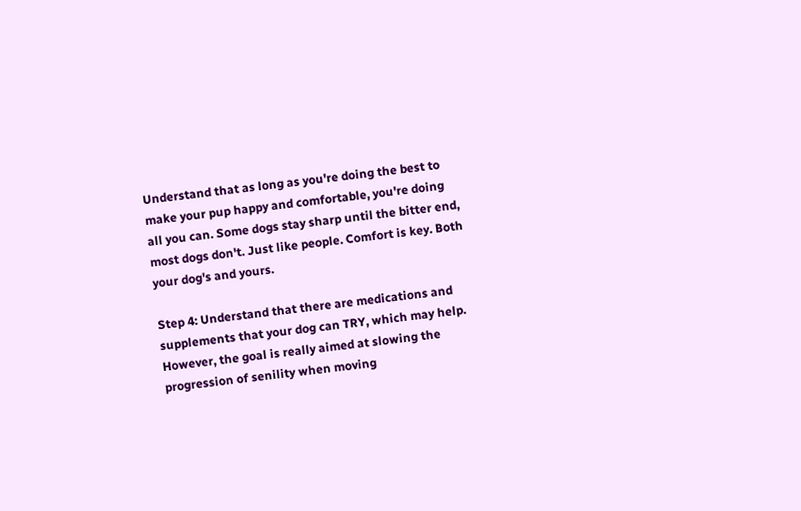Understand that as long as you're doing the best to make your pup happy and comfortable, you're doing all you can. Some dogs stay sharp until the bitter end, most dogs don't. Just like people. Comfort is key. Both your dog's and yours.

Step 4: Understand that there are medications and supplements that your dog can TRY, which may help. However, the goal is really aimed at slowing the progression of senility when moving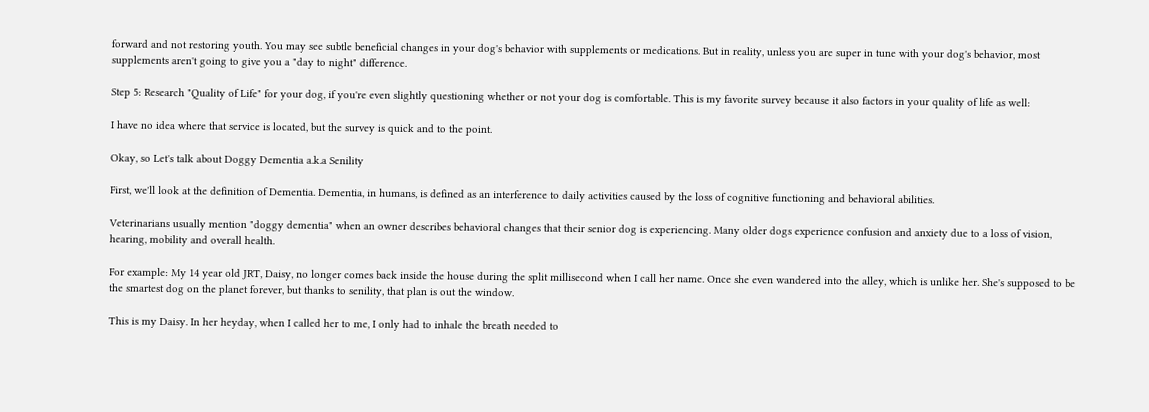forward and not restoring youth. You may see subtle beneficial changes in your dog's behavior with supplements or medications. But in reality, unless you are super in tune with your dog's behavior, most supplements aren't going to give you a "day to night" difference.

Step 5: Research "Quality of Life" for your dog, if you're even slightly questioning whether or not your dog is comfortable. This is my favorite survey because it also factors in your quality of life as well:

I have no idea where that service is located, but the survey is quick and to the point.

Okay, so Let's talk about Doggy Dementia a.k.a Senility

First, we'll look at the definition of Dementia. Dementia, in humans, is defined as an interference to daily activities caused by the loss of cognitive functioning and behavioral abilities.

Veterinarians usually mention "doggy dementia" when an owner describes behavioral changes that their senior dog is experiencing. Many older dogs experience confusion and anxiety due to a loss of vision, hearing, mobility and overall health.

For example: My 14 year old JRT, Daisy, no longer comes back inside the house during the split millisecond when I call her name. Once she even wandered into the alley, which is unlike her. She's supposed to be the smartest dog on the planet forever, but thanks to senility, that plan is out the window.

This is my Daisy. In her heyday, when I called her to me, I only had to inhale the breath needed to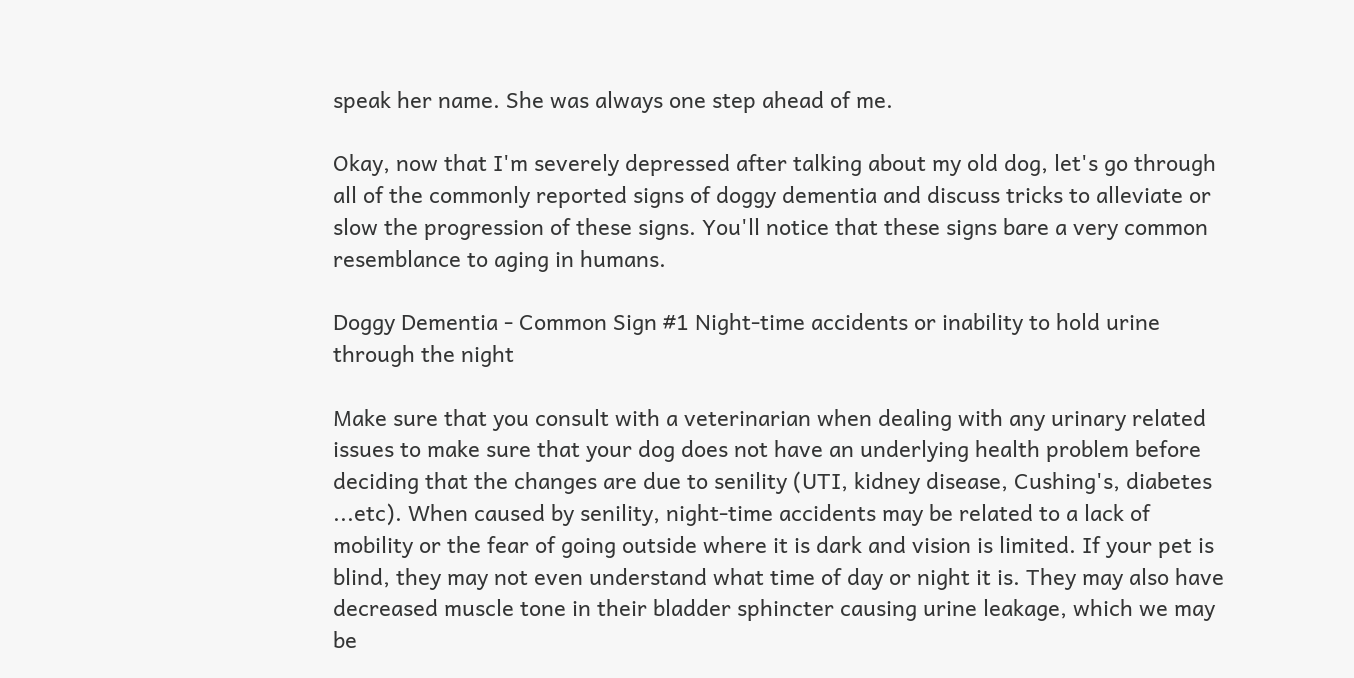speak her name. She was always one step ahead of me.

Okay, now that I'm severely depressed after talking about my old dog, let's go through all of the commonly reported signs of doggy dementia and discuss tricks to alleviate or slow the progression of these signs. You'll notice that these signs bare a very common resemblance to aging in humans.

Doggy Dementia - Common Sign #1 Night-time accidents or inability to hold urine through the night

Make sure that you consult with a veterinarian when dealing with any urinary related issues to make sure that your dog does not have an underlying health problem before deciding that the changes are due to senility (UTI, kidney disease, Cushing's, diabetes ...etc). When caused by senility, night-time accidents may be related to a lack of mobility or the fear of going outside where it is dark and vision is limited. If your pet is blind, they may not even understand what time of day or night it is. They may also have decreased muscle tone in their bladder sphincter causing urine leakage, which we may be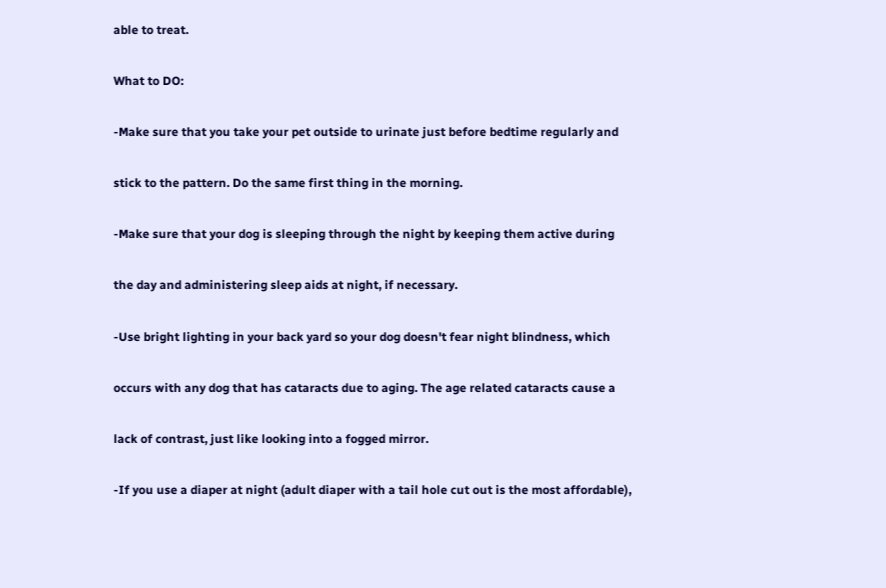able to treat.

What to DO:

-Make sure that you take your pet outside to urinate just before bedtime regularly and

stick to the pattern. Do the same first thing in the morning.

-Make sure that your dog is sleeping through the night by keeping them active during

the day and administering sleep aids at night, if necessary.

-Use bright lighting in your back yard so your dog doesn't fear night blindness, which

occurs with any dog that has cataracts due to aging. The age related cataracts cause a

lack of contrast, just like looking into a fogged mirror.

-If you use a diaper at night (adult diaper with a tail hole cut out is the most affordable),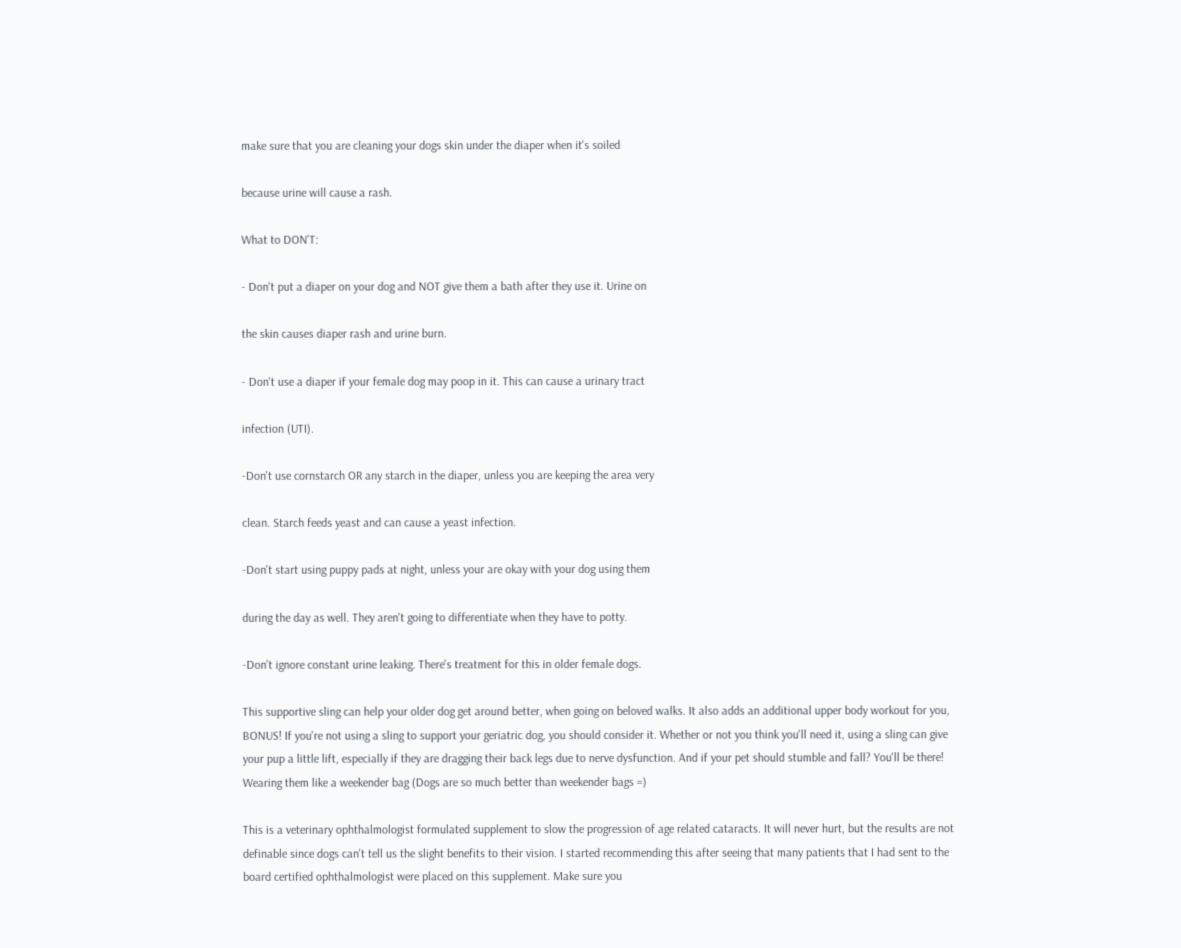make sure that you are cleaning your dogs skin under the diaper when it's soiled

because urine will cause a rash.

What to DON'T:

- Don't put a diaper on your dog and NOT give them a bath after they use it. Urine on

the skin causes diaper rash and urine burn.

- Don't use a diaper if your female dog may poop in it. This can cause a urinary tract

infection (UTI).

-Don't use cornstarch OR any starch in the diaper, unless you are keeping the area very

clean. Starch feeds yeast and can cause a yeast infection.

-Don't start using puppy pads at night, unless your are okay with your dog using them

during the day as well. They aren't going to differentiate when they have to potty.

-Don't ignore constant urine leaking. There's treatment for this in older female dogs.

This supportive sling can help your older dog get around better, when going on beloved walks. It also adds an additional upper body workout for you, BONUS! If you're not using a sling to support your geriatric dog, you should consider it. Whether or not you think you'll need it, using a sling can give your pup a little lift, especially if they are dragging their back legs due to nerve dysfunction. And if your pet should stumble and fall? You'll be there! Wearing them like a weekender bag (Dogs are so much better than weekender bags =)

This is a veterinary ophthalmologist formulated supplement to slow the progression of age related cataracts. It will never hurt, but the results are not definable since dogs can't tell us the slight benefits to their vision. I started recommending this after seeing that many patients that I had sent to the board certified ophthalmologist were placed on this supplement. Make sure you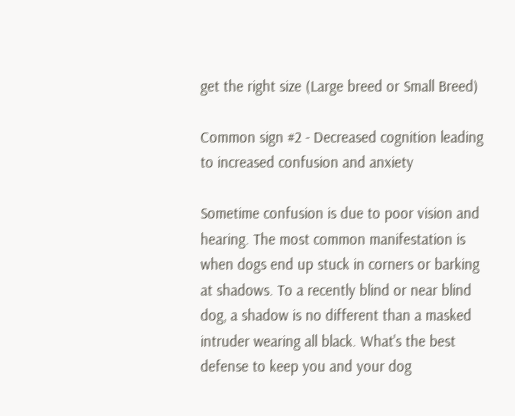get the right size (Large breed or Small Breed)

Common sign #2 - Decreased cognition leading to increased confusion and anxiety

Sometime confusion is due to poor vision and hearing. The most common manifestation is when dogs end up stuck in corners or barking at shadows. To a recently blind or near blind dog, a shadow is no different than a masked intruder wearing all black. What's the best defense to keep you and your dog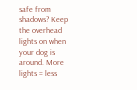safe from shadows? Keep the overhead lights on when your dog is around. More lights = less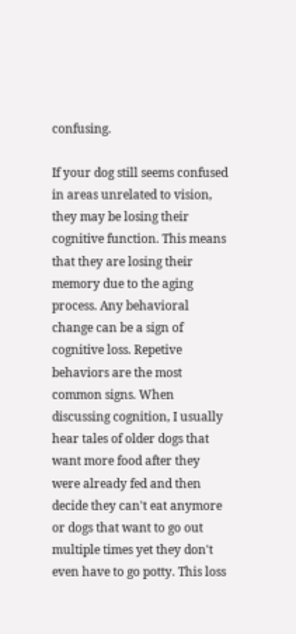confusing.

If your dog still seems confused in areas unrelated to vision, they may be losing their cognitive function. This means that they are losing their memory due to the aging process. Any behavioral change can be a sign of cognitive loss. Repetive behaviors are the most common signs. When discussing cognition, I usually hear tales of older dogs that want more food after they were already fed and then decide they can't eat anymore or dogs that want to go out multiple times yet they don't even have to go potty. This loss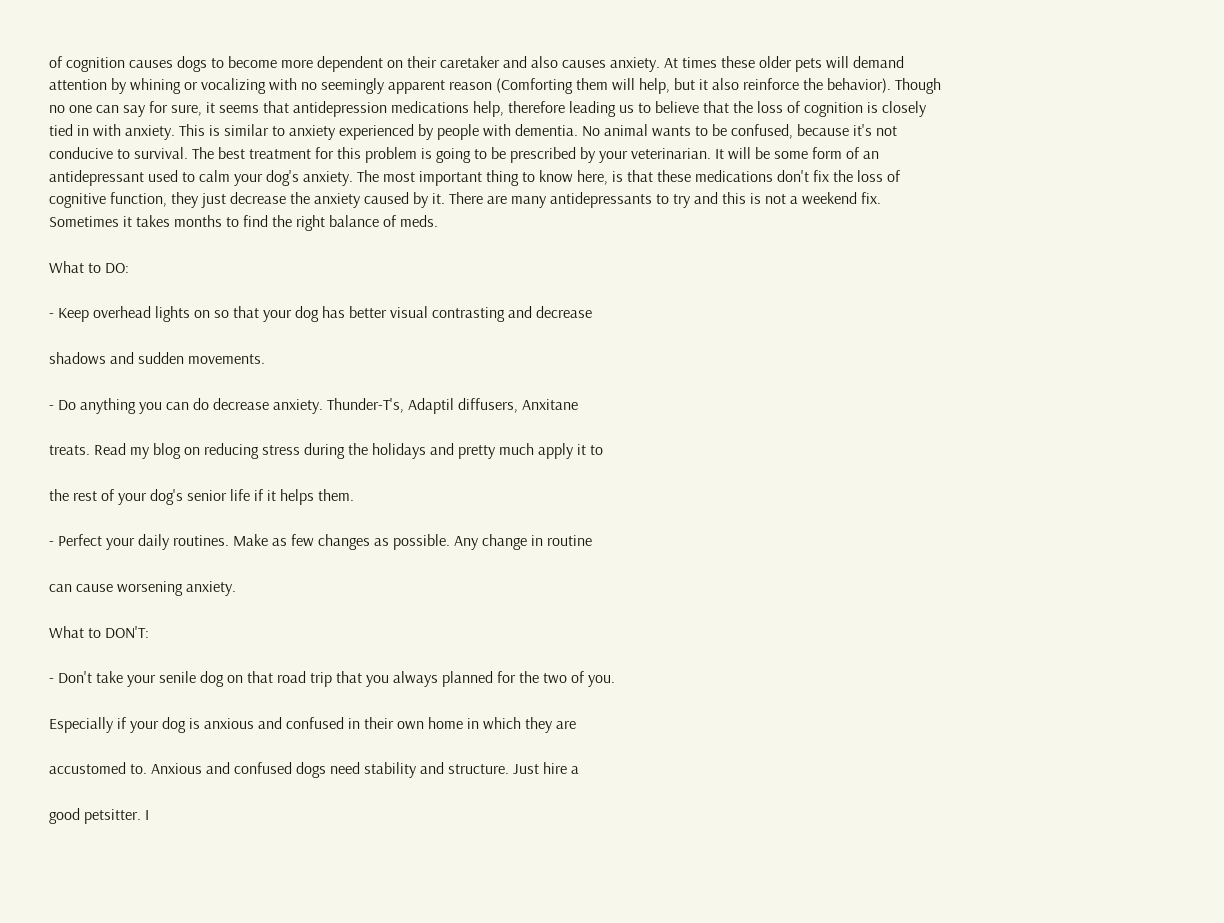of cognition causes dogs to become more dependent on their caretaker and also causes anxiety. At times these older pets will demand attention by whining or vocalizing with no seemingly apparent reason (Comforting them will help, but it also reinforce the behavior). Though no one can say for sure, it seems that antidepression medications help, therefore leading us to believe that the loss of cognition is closely tied in with anxiety. This is similar to anxiety experienced by people with dementia. No animal wants to be confused, because it's not conducive to survival. The best treatment for this problem is going to be prescribed by your veterinarian. It will be some form of an antidepressant used to calm your dog's anxiety. The most important thing to know here, is that these medications don't fix the loss of cognitive function, they just decrease the anxiety caused by it. There are many antidepressants to try and this is not a weekend fix. Sometimes it takes months to find the right balance of meds.

What to DO:

- Keep overhead lights on so that your dog has better visual contrasting and decrease

shadows and sudden movements.

- Do anything you can do decrease anxiety. Thunder-T's, Adaptil diffusers, Anxitane

treats. Read my blog on reducing stress during the holidays and pretty much apply it to

the rest of your dog's senior life if it helps them.

- Perfect your daily routines. Make as few changes as possible. Any change in routine

can cause worsening anxiety.

What to DON'T:

- Don't take your senile dog on that road trip that you always planned for the two of you.

Especially if your dog is anxious and confused in their own home in which they are

accustomed to. Anxious and confused dogs need stability and structure. Just hire a

good petsitter. I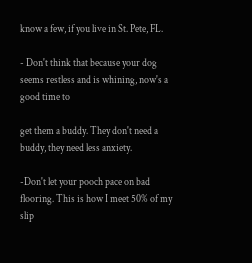know a few, if you live in St. Pete, FL.

- Don't think that because your dog seems restless and is whining, now's a good time to

get them a buddy. They don't need a buddy, they need less anxiety.

-Don't let your pooch pace on bad flooring. This is how I meet 50% of my slip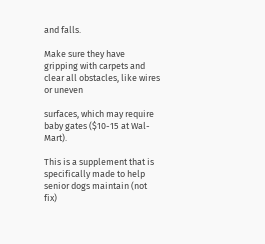and falls.

Make sure they have gripping with carpets and clear all obstacles, like wires or uneven

surfaces, which may require baby gates ($10-15 at Wal-Mart).

This is a supplement that is specifically made to help senior dogs maintain (not fix)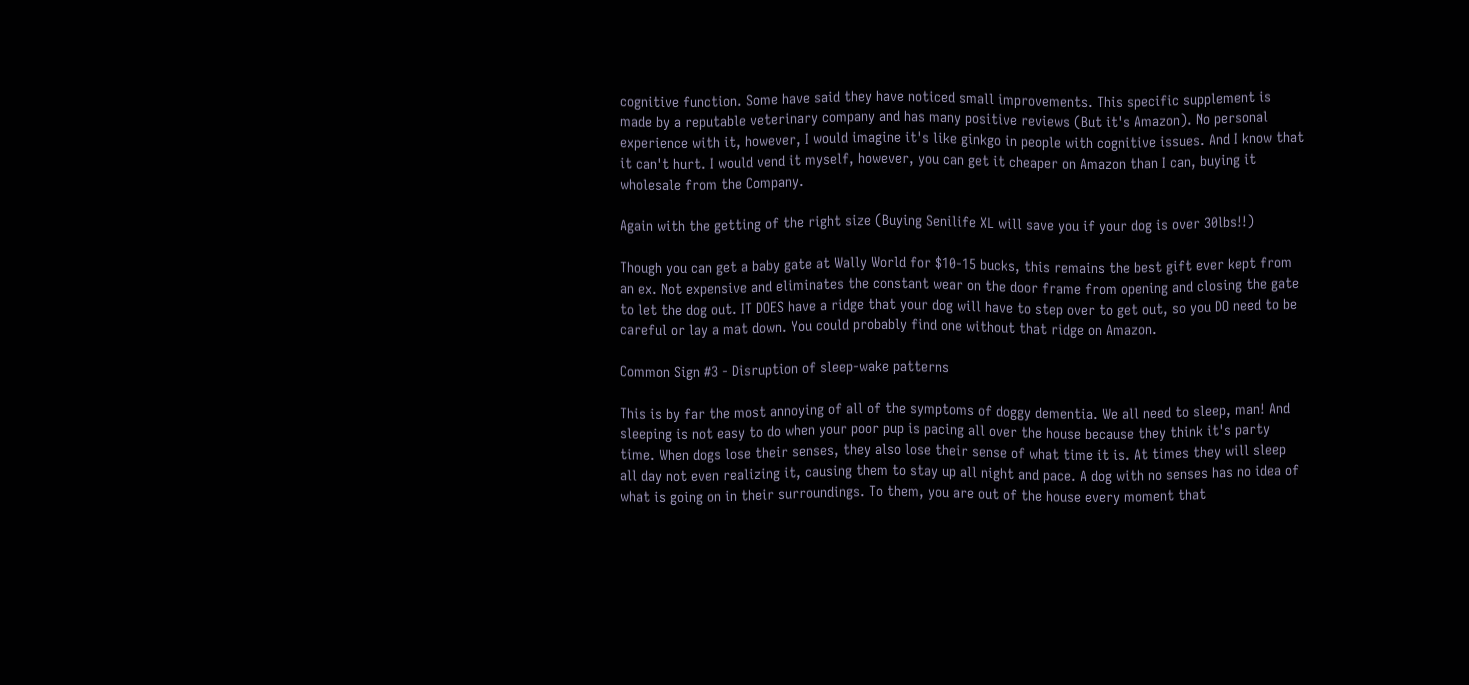cognitive function. Some have said they have noticed small improvements. This specific supplement is made by a reputable veterinary company and has many positive reviews (But it's Amazon). No personal experience with it, however, I would imagine it's like ginkgo in people with cognitive issues. And I know that it can't hurt. I would vend it myself, however, you can get it cheaper on Amazon than I can, buying it wholesale from the Company.

Again with the getting of the right size (Buying Senilife XL will save you if your dog is over 30lbs!!)

Though you can get a baby gate at Wally World for $10-15 bucks, this remains the best gift ever kept from an ex. Not expensive and eliminates the constant wear on the door frame from opening and closing the gate to let the dog out. IT DOES have a ridge that your dog will have to step over to get out, so you DO need to be careful or lay a mat down. You could probably find one without that ridge on Amazon.

Common Sign #3 - Disruption of sleep-wake patterns

This is by far the most annoying of all of the symptoms of doggy dementia. We all need to sleep, man! And sleeping is not easy to do when your poor pup is pacing all over the house because they think it's party time. When dogs lose their senses, they also lose their sense of what time it is. At times they will sleep all day not even realizing it, causing them to stay up all night and pace. A dog with no senses has no idea of what is going on in their surroundings. To them, you are out of the house every moment that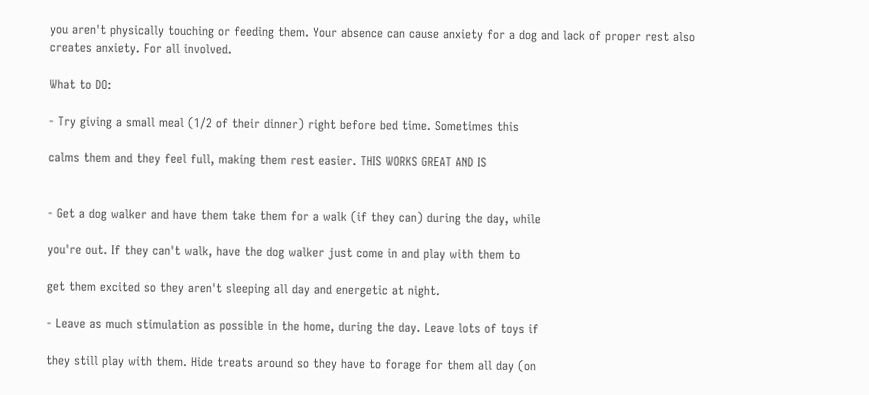you aren't physically touching or feeding them. Your absence can cause anxiety for a dog and lack of proper rest also creates anxiety. For all involved.

What to DO:

- Try giving a small meal (1/2 of their dinner) right before bed time. Sometimes this

calms them and they feel full, making them rest easier. THIS WORKS GREAT AND IS


- Get a dog walker and have them take them for a walk (if they can) during the day, while

you're out. If they can't walk, have the dog walker just come in and play with them to

get them excited so they aren't sleeping all day and energetic at night.

- Leave as much stimulation as possible in the home, during the day. Leave lots of toys if

they still play with them. Hide treats around so they have to forage for them all day (on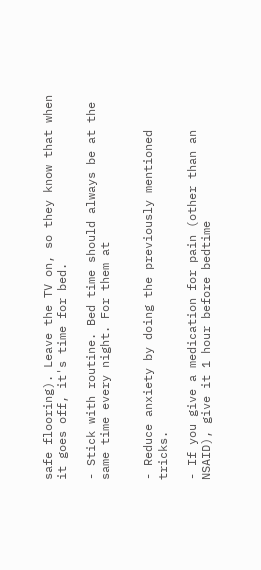safe flooring). Leave the TV on, so they know that when it goes off, it's time for bed.

- Stick with routine. Bed time should always be at the same time every night. For them at


- Reduce anxiety by doing the previously mentioned tricks.

- If you give a medication for pain (other than an NSAID), give it 1 hour before bedtime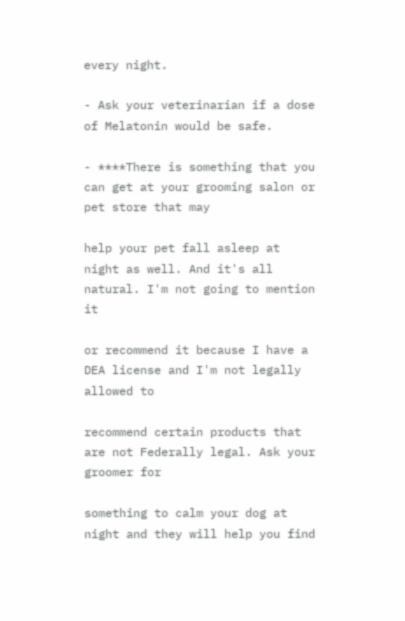every night.

- Ask your veterinarian if a dose of Melatonin would be safe.

- ****There is something that you can get at your grooming salon or pet store that may

help your pet fall asleep at night as well. And it's all natural. I'm not going to mention it

or recommend it because I have a DEA license and I'm not legally allowed to

recommend certain products that are not Federally legal. Ask your groomer for

something to calm your dog at night and they will help you find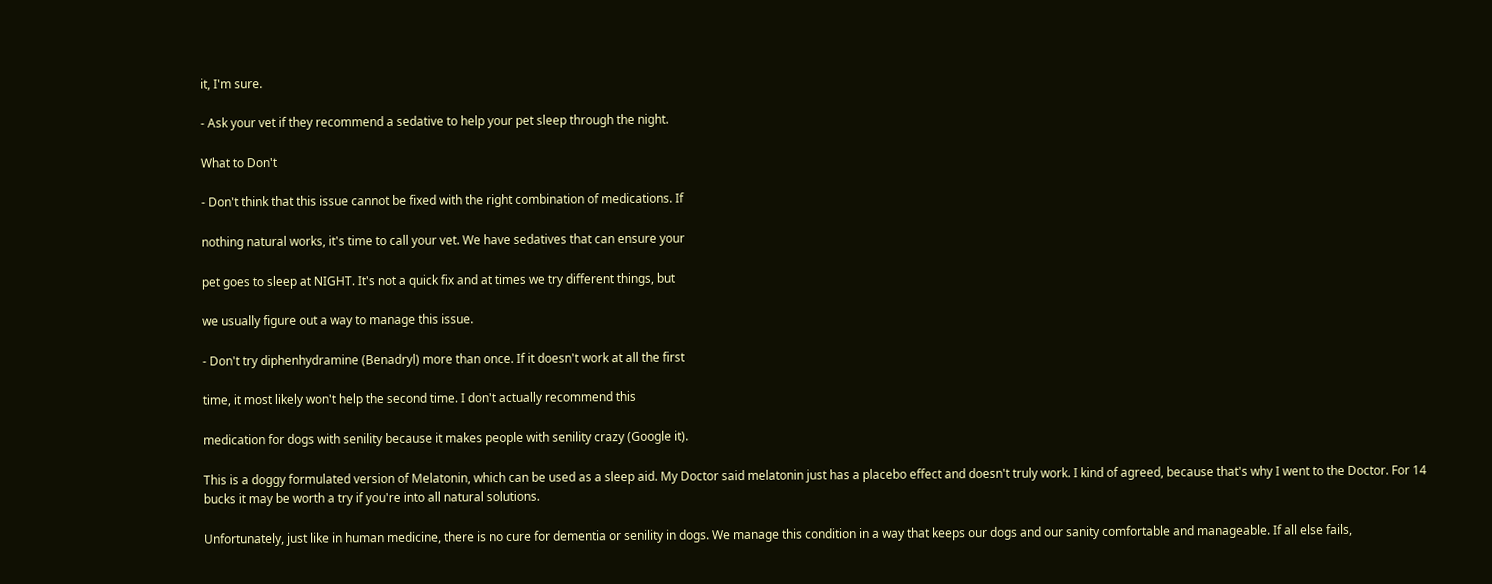it, I'm sure.

- Ask your vet if they recommend a sedative to help your pet sleep through the night.

What to Don't

- Don't think that this issue cannot be fixed with the right combination of medications. If

nothing natural works, it's time to call your vet. We have sedatives that can ensure your

pet goes to sleep at NIGHT. It's not a quick fix and at times we try different things, but

we usually figure out a way to manage this issue.

- Don't try diphenhydramine (Benadryl) more than once. If it doesn't work at all the first

time, it most likely won't help the second time. I don't actually recommend this

medication for dogs with senility because it makes people with senility crazy (Google it).

This is a doggy formulated version of Melatonin, which can be used as a sleep aid. My Doctor said melatonin just has a placebo effect and doesn't truly work. I kind of agreed, because that's why I went to the Doctor. For 14 bucks it may be worth a try if you're into all natural solutions.

Unfortunately, just like in human medicine, there is no cure for dementia or senility in dogs. We manage this condition in a way that keeps our dogs and our sanity comfortable and manageable. If all else fails,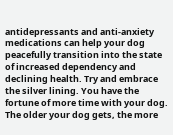antidepressants and anti-anxiety medications can help your dog peacefully transition into the state of increased dependency and declining health. Try and embrace the silver lining. You have the fortune of more time with your dog. The older your dog gets, the more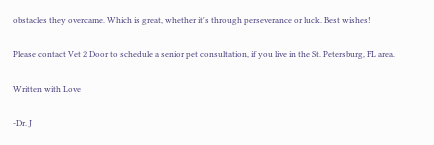obstacles they overcame. Which is great, whether it's through perseverance or luck. Best wishes!

Please contact Vet 2 Door to schedule a senior pet consultation, if you live in the St. Petersburg, FL area.

Written with Love

-Dr. J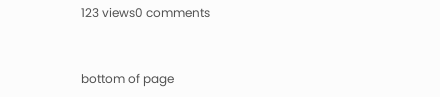123 views0 comments


bottom of page